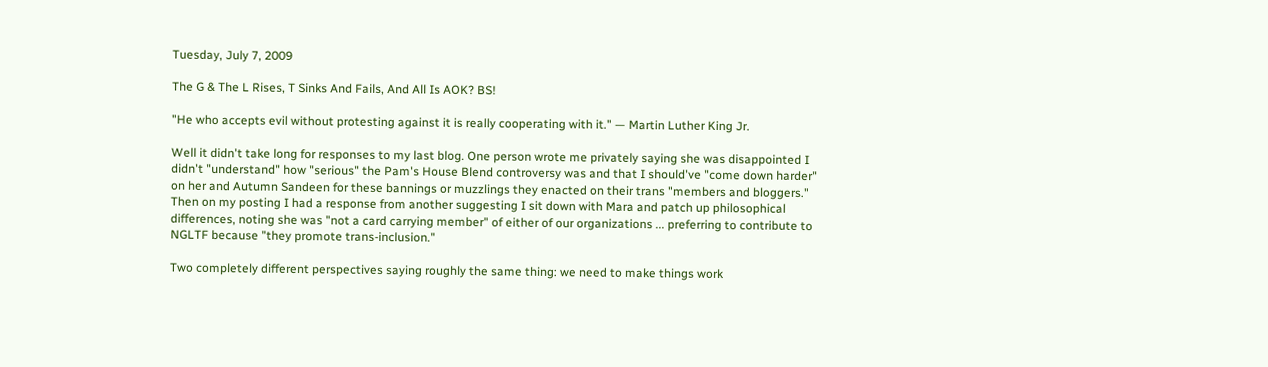Tuesday, July 7, 2009

The G & The L Rises, T Sinks And Fails, And All Is AOK? BS!

"He who accepts evil without protesting against it is really cooperating with it." — Martin Luther King Jr.

Well it didn't take long for responses to my last blog. One person wrote me privately saying she was disappointed I didn't "understand" how "serious" the Pam's House Blend controversy was and that I should've "come down harder" on her and Autumn Sandeen for these bannings or muzzlings they enacted on their trans "members and bloggers." Then on my posting I had a response from another suggesting I sit down with Mara and patch up philosophical differences, noting she was "not a card carrying member" of either of our organizations ... preferring to contribute to NGLTF because "they promote trans-inclusion."

Two completely different perspectives saying roughly the same thing: we need to make things work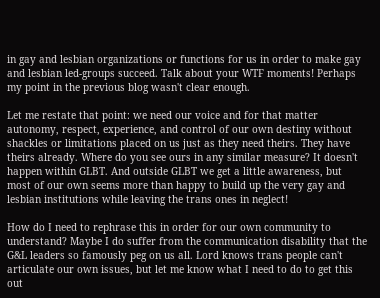in gay and lesbian organizations or functions for us in order to make gay and lesbian led-groups succeed. Talk about your WTF moments! Perhaps my point in the previous blog wasn't clear enough.

Let me restate that point: we need our voice and for that matter autonomy, respect, experience, and control of our own destiny without shackles or limitations placed on us just as they need theirs. They have theirs already. Where do you see ours in any similar measure? It doesn't happen within GLBT. And outside GLBT we get a little awareness, but most of our own seems more than happy to build up the very gay and lesbian institutions while leaving the trans ones in neglect!

How do I need to rephrase this in order for our own community to understand? Maybe I do suffer from the communication disability that the G&L leaders so famously peg on us all. Lord knows trans people can't articulate our own issues, but let me know what I need to do to get this out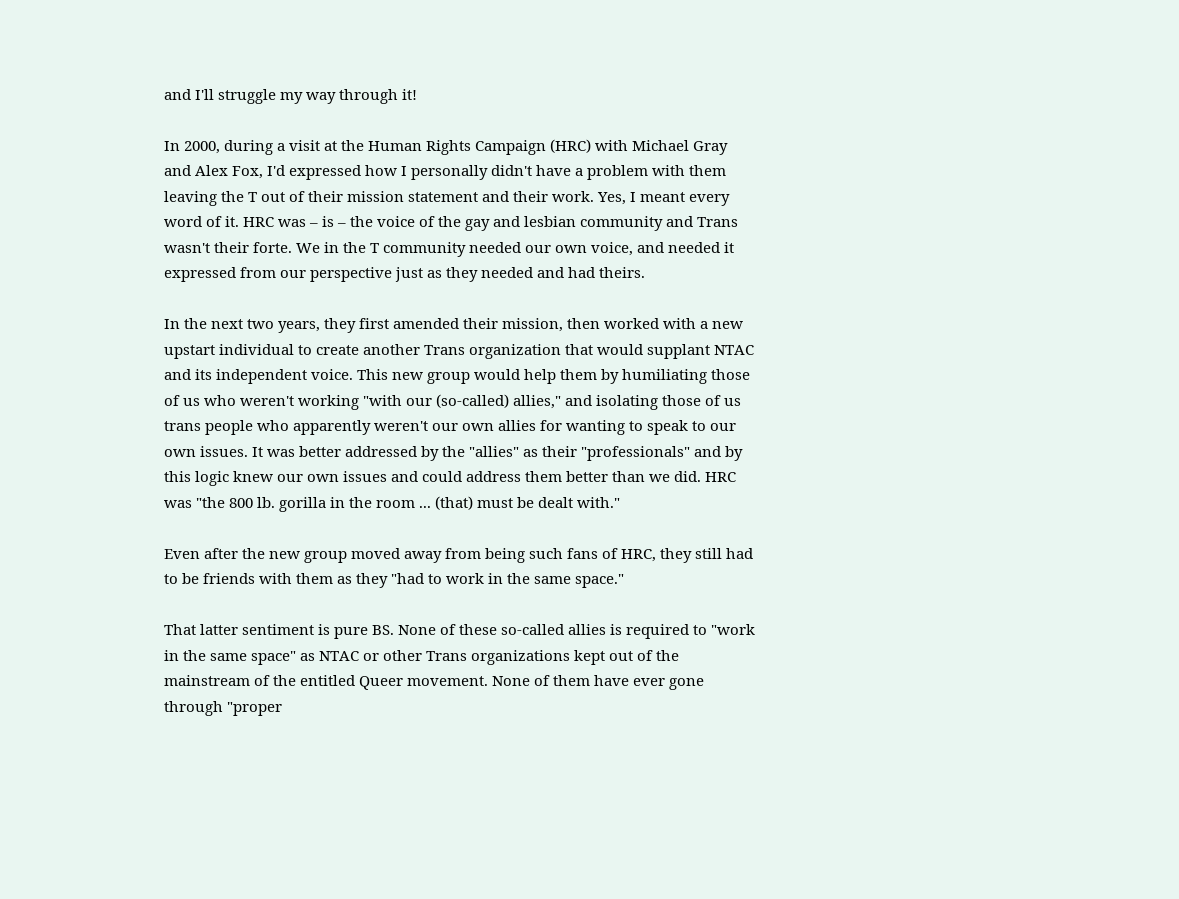and I'll struggle my way through it!

In 2000, during a visit at the Human Rights Campaign (HRC) with Michael Gray and Alex Fox, I'd expressed how I personally didn't have a problem with them leaving the T out of their mission statement and their work. Yes, I meant every word of it. HRC was – is – the voice of the gay and lesbian community and Trans wasn't their forte. We in the T community needed our own voice, and needed it expressed from our perspective just as they needed and had theirs.

In the next two years, they first amended their mission, then worked with a new upstart individual to create another Trans organization that would supplant NTAC and its independent voice. This new group would help them by humiliating those of us who weren't working "with our (so-called) allies," and isolating those of us trans people who apparently weren't our own allies for wanting to speak to our own issues. It was better addressed by the "allies" as their "professionals" and by this logic knew our own issues and could address them better than we did. HRC was "the 800 lb. gorilla in the room ... (that) must be dealt with."

Even after the new group moved away from being such fans of HRC, they still had to be friends with them as they "had to work in the same space."

That latter sentiment is pure BS. None of these so-called allies is required to "work in the same space" as NTAC or other Trans organizations kept out of the mainstream of the entitled Queer movement. None of them have ever gone through "proper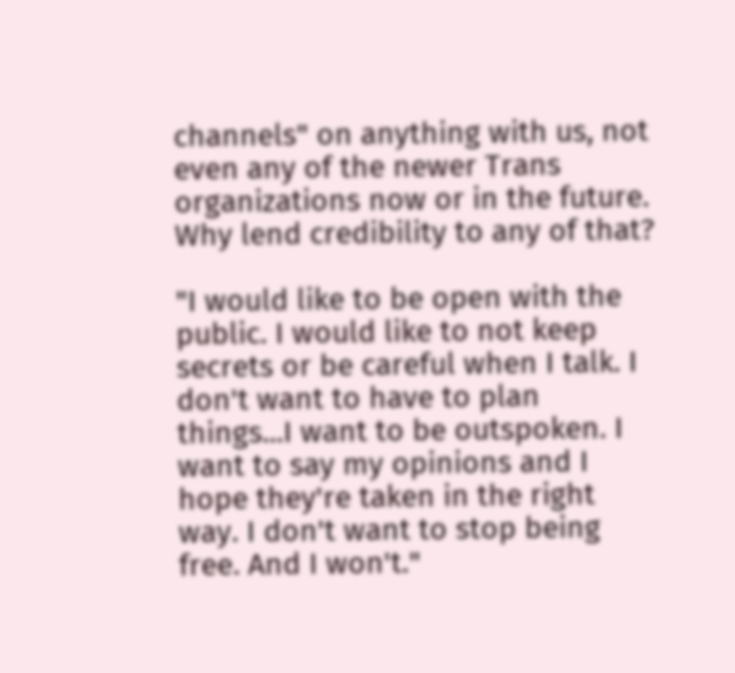channels" on anything with us, not even any of the newer Trans organizations now or in the future. Why lend credibility to any of that?

"I would like to be open with the public. I would like to not keep secrets or be careful when I talk. I don't want to have to plan things...I want to be outspoken. I want to say my opinions and I hope they're taken in the right way. I don't want to stop being free. And I won't."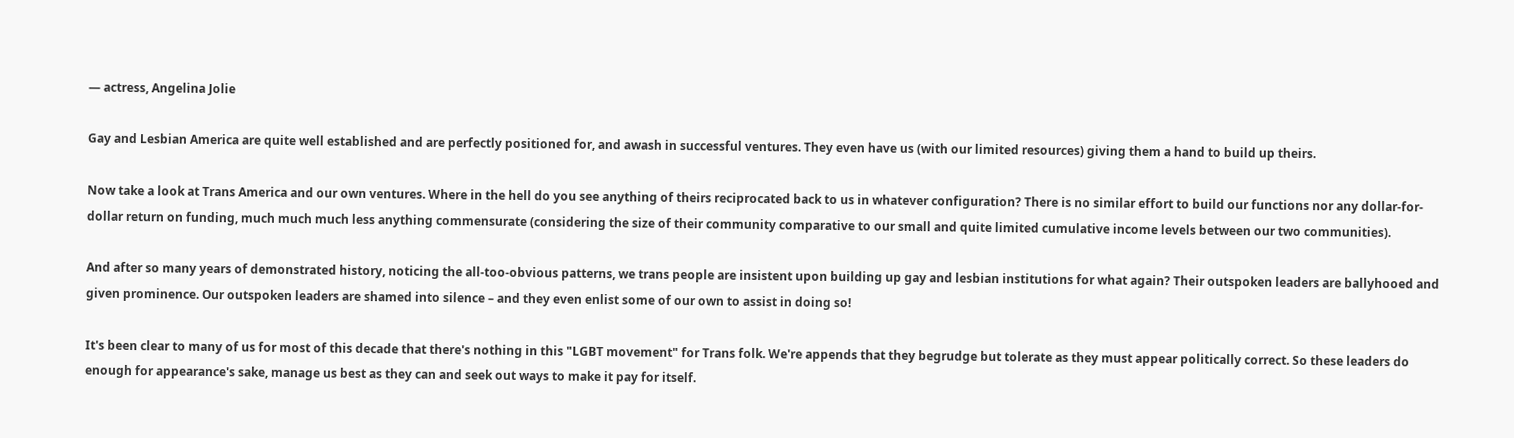— actress, Angelina Jolie

Gay and Lesbian America are quite well established and are perfectly positioned for, and awash in successful ventures. They even have us (with our limited resources) giving them a hand to build up theirs.

Now take a look at Trans America and our own ventures. Where in the hell do you see anything of theirs reciprocated back to us in whatever configuration? There is no similar effort to build our functions nor any dollar-for-dollar return on funding, much much much less anything commensurate (considering the size of their community comparative to our small and quite limited cumulative income levels between our two communities).

And after so many years of demonstrated history, noticing the all-too-obvious patterns, we trans people are insistent upon building up gay and lesbian institutions for what again? Their outspoken leaders are ballyhooed and given prominence. Our outspoken leaders are shamed into silence – and they even enlist some of our own to assist in doing so!

It's been clear to many of us for most of this decade that there's nothing in this "LGBT movement" for Trans folk. We're appends that they begrudge but tolerate as they must appear politically correct. So these leaders do enough for appearance's sake, manage us best as they can and seek out ways to make it pay for itself.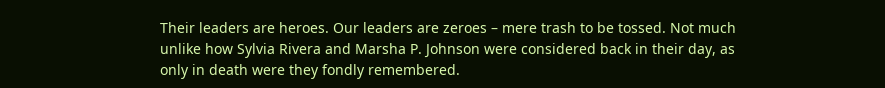Their leaders are heroes. Our leaders are zeroes – mere trash to be tossed. Not much unlike how Sylvia Rivera and Marsha P. Johnson were considered back in their day, as only in death were they fondly remembered.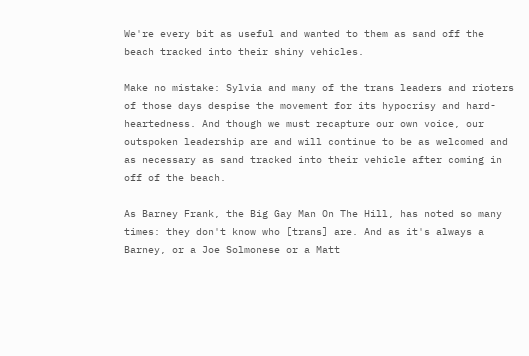We're every bit as useful and wanted to them as sand off the beach tracked into their shiny vehicles.

Make no mistake: Sylvia and many of the trans leaders and rioters of those days despise the movement for its hypocrisy and hard-heartedness. And though we must recapture our own voice, our outspoken leadership are and will continue to be as welcomed and as necessary as sand tracked into their vehicle after coming in off of the beach.

As Barney Frank, the Big Gay Man On The Hill, has noted so many times: they don't know who [trans] are. And as it's always a Barney, or a Joe Solmonese or a Matt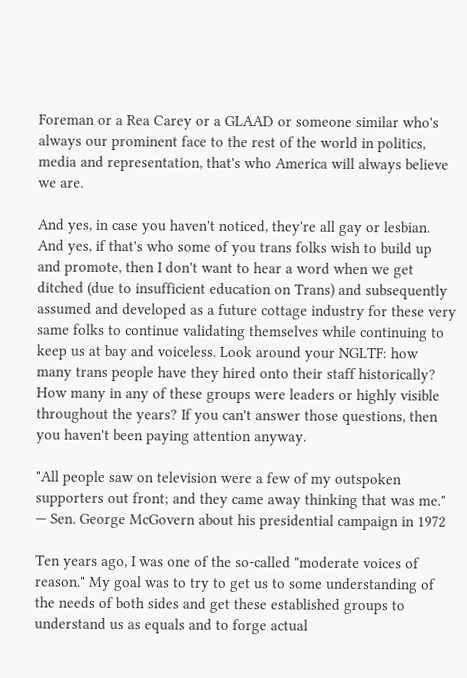Foreman or a Rea Carey or a GLAAD or someone similar who's always our prominent face to the rest of the world in politics, media and representation, that's who America will always believe we are.

And yes, in case you haven't noticed, they're all gay or lesbian. And yes, if that's who some of you trans folks wish to build up and promote, then I don't want to hear a word when we get ditched (due to insufficient education on Trans) and subsequently assumed and developed as a future cottage industry for these very same folks to continue validating themselves while continuing to keep us at bay and voiceless. Look around your NGLTF: how many trans people have they hired onto their staff historically? How many in any of these groups were leaders or highly visible throughout the years? If you can't answer those questions, then you haven't been paying attention anyway.

"All people saw on television were a few of my outspoken supporters out front; and they came away thinking that was me." — Sen. George McGovern about his presidential campaign in 1972

Ten years ago, I was one of the so-called "moderate voices of reason." My goal was to try to get us to some understanding of the needs of both sides and get these established groups to understand us as equals and to forge actual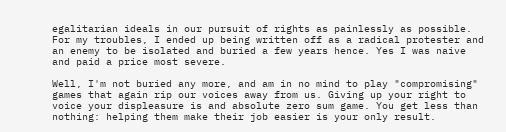egalitarian ideals in our pursuit of rights as painlessly as possible. For my troubles, I ended up being written off as a radical protester and an enemy to be isolated and buried a few years hence. Yes I was naive and paid a price most severe.

Well, I'm not buried any more, and am in no mind to play "compromising" games that again rip our voices away from us. Giving up your right to voice your displeasure is and absolute zero sum game. You get less than nothing: helping them make their job easier is your only result.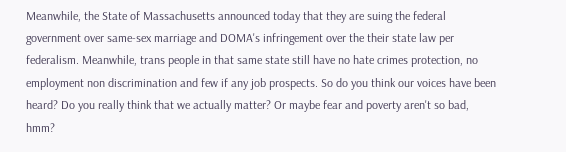Meanwhile, the State of Massachusetts announced today that they are suing the federal government over same-sex marriage and DOMA's infringement over the their state law per federalism. Meanwhile, trans people in that same state still have no hate crimes protection, no employment non discrimination and few if any job prospects. So do you think our voices have been heard? Do you really think that we actually matter? Or maybe fear and poverty aren't so bad, hmm?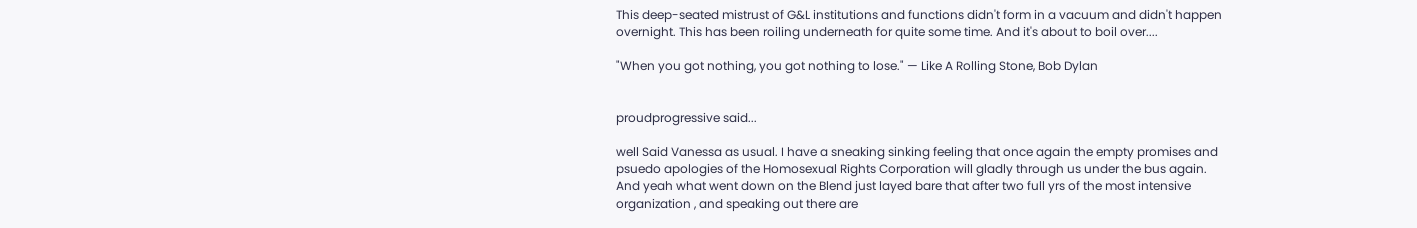This deep-seated mistrust of G&L institutions and functions didn't form in a vacuum and didn't happen overnight. This has been roiling underneath for quite some time. And it's about to boil over....

"When you got nothing, you got nothing to lose." — Like A Rolling Stone, Bob Dylan


proudprogressive said...

well Said Vanessa as usual. I have a sneaking sinking feeling that once again the empty promises and psuedo apologies of the Homosexual Rights Corporation will gladly through us under the bus again. And yeah what went down on the Blend just layed bare that after two full yrs of the most intensive organization , and speaking out there are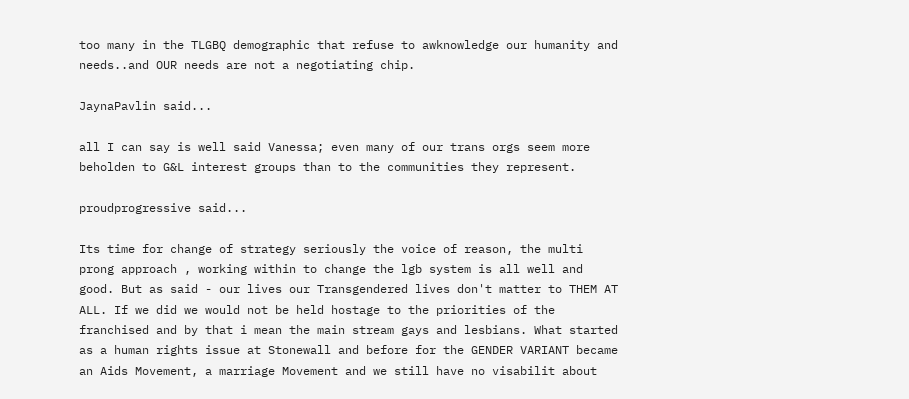too many in the TLGBQ demographic that refuse to awknowledge our humanity and needs..and OUR needs are not a negotiating chip.

JaynaPavlin said...

all I can say is well said Vanessa; even many of our trans orgs seem more beholden to G&L interest groups than to the communities they represent.

proudprogressive said...

Its time for change of strategy seriously the voice of reason, the multi prong approach , working within to change the lgb system is all well and good. But as said - our lives our Transgendered lives don't matter to THEM AT ALL. If we did we would not be held hostage to the priorities of the franchised and by that i mean the main stream gays and lesbians. What started as a human rights issue at Stonewall and before for the GENDER VARIANT became an Aids Movement, a marriage Movement and we still have no visabilit about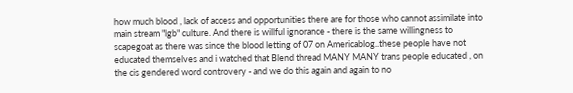how much blood , lack of access and opportunities there are for those who cannot assimilate into main stream "lgb" culture. And there is willful ignorance - there is the same willingness to scapegoat as there was since the blood letting of 07 on Americablog..these people have not educated themselves and i watched that Blend thread MANY MANY trans people educated , on the cis gendered word controvery - and we do this again and again to no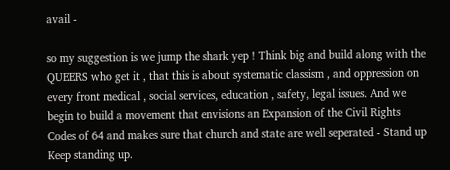avail -

so my suggestion is we jump the shark yep ! Think big and build along with the QUEERS who get it , that this is about systematic classism , and oppression on every front medical , social services, education , safety, legal issues. And we begin to build a movement that envisions an Expansion of the Civil Rights Codes of 64 and makes sure that church and state are well seperated - Stand up Keep standing up.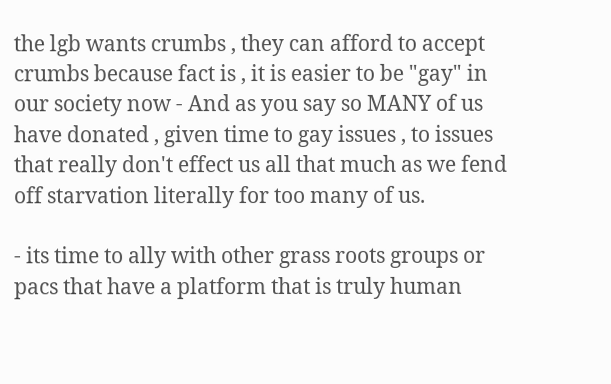the lgb wants crumbs , they can afford to accept crumbs because fact is , it is easier to be "gay" in our society now - And as you say so MANY of us have donated , given time to gay issues , to issues that really don't effect us all that much as we fend off starvation literally for too many of us.

- its time to ally with other grass roots groups or pacs that have a platform that is truly human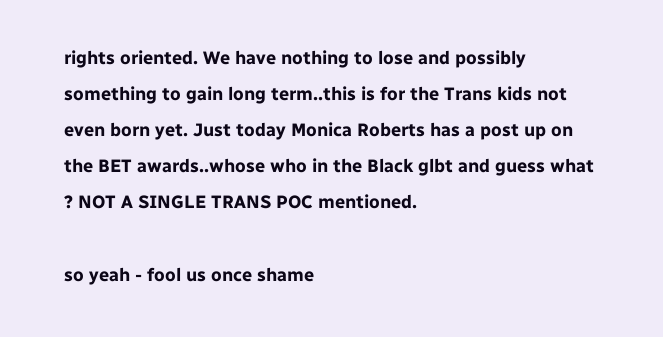rights oriented. We have nothing to lose and possibly something to gain long term..this is for the Trans kids not even born yet. Just today Monica Roberts has a post up on the BET awards..whose who in the Black glbt and guess what ? NOT A SINGLE TRANS POC mentioned.

so yeah - fool us once shame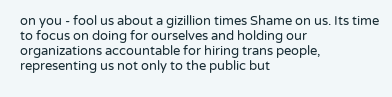on you - fool us about a gizillion times Shame on us. Its time to focus on doing for ourselves and holding our organizations accountable for hiring trans people, representing us not only to the public but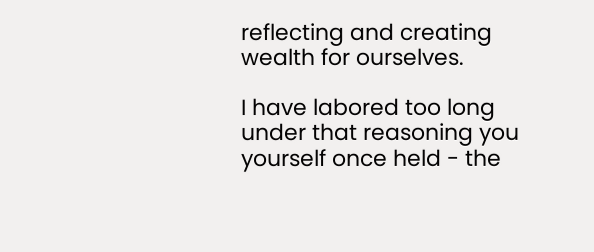reflecting and creating wealth for ourselves.

I have labored too long under that reasoning you yourself once held - the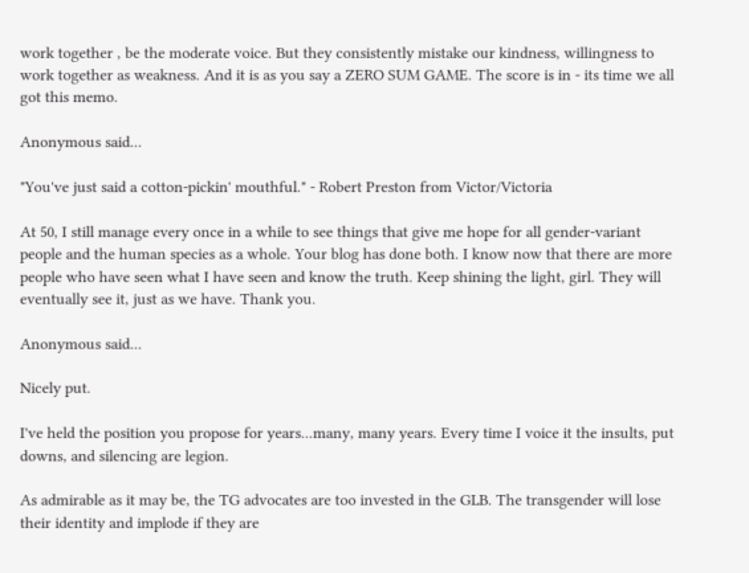work together , be the moderate voice. But they consistently mistake our kindness, willingness to work together as weakness. And it is as you say a ZERO SUM GAME. The score is in - its time we all got this memo.

Anonymous said...

"You've just said a cotton-pickin' mouthful." - Robert Preston from Victor/Victoria

At 50, I still manage every once in a while to see things that give me hope for all gender-variant people and the human species as a whole. Your blog has done both. I know now that there are more people who have seen what I have seen and know the truth. Keep shining the light, girl. They will eventually see it, just as we have. Thank you.

Anonymous said...

Nicely put.

I've held the position you propose for years...many, many years. Every time I voice it the insults, put downs, and silencing are legion.

As admirable as it may be, the TG advocates are too invested in the GLB. The transgender will lose their identity and implode if they are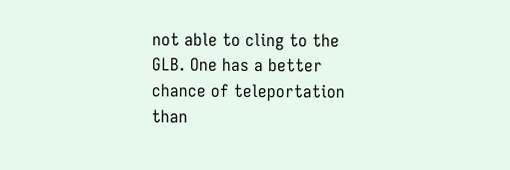not able to cling to the GLB. One has a better chance of teleportation than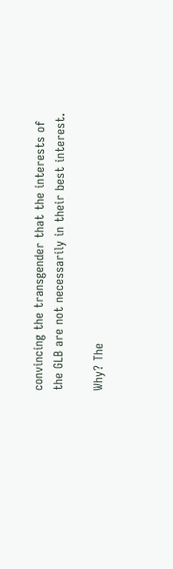convincing the transgender that the interests of the GLB are not necessarily in their best interest.

Why? The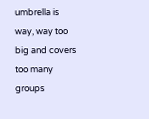umbrella is way, way too big and covers too many groups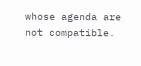whose agenda are not compatible.